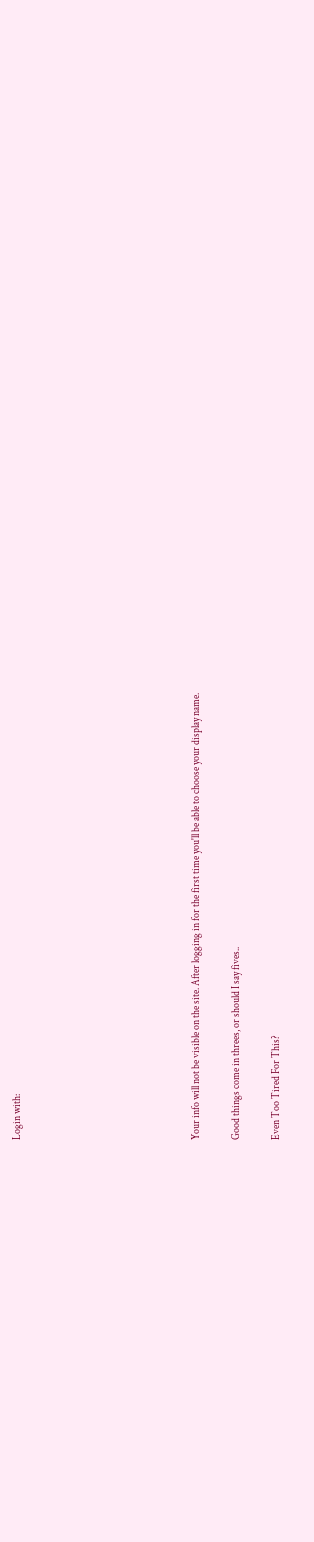Login with:








Your info will not be visible on the site. After logging in for the first time you'll be able to choose your display name.

Good things come in threes, or should I say fives..

Even Too Tired For This?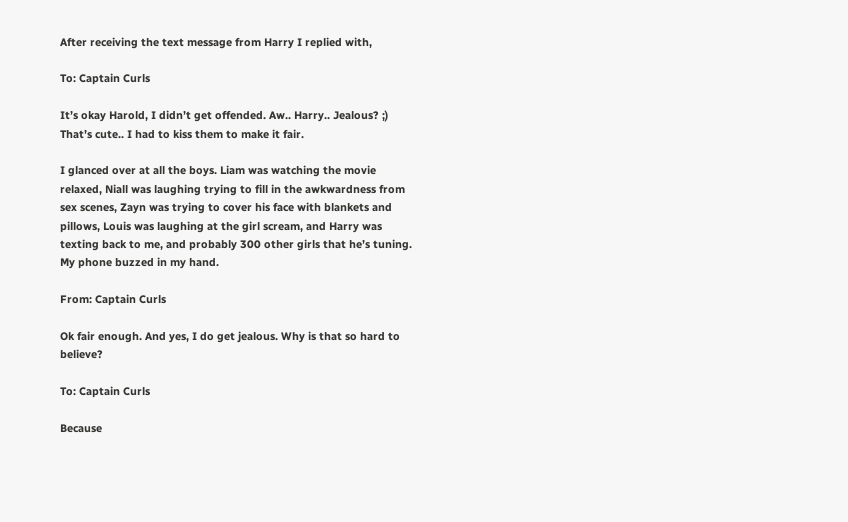After receiving the text message from Harry I replied with,

To: Captain Curls

It’s okay Harold, I didn’t get offended. Aw.. Harry.. Jealous? ;) That’s cute.. I had to kiss them to make it fair.

I glanced over at all the boys. Liam was watching the movie relaxed, Niall was laughing trying to fill in the awkwardness from sex scenes, Zayn was trying to cover his face with blankets and pillows, Louis was laughing at the girl scream, and Harry was texting back to me, and probably 300 other girls that he’s tuning. My phone buzzed in my hand.

From: Captain Curls

Ok fair enough. And yes, I do get jealous. Why is that so hard to believe?

To: Captain Curls

Because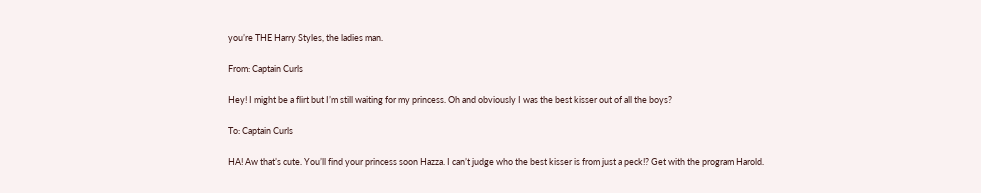you’re THE Harry Styles, the ladies man.

From: Captain Curls

Hey! I might be a flirt but I’m still waiting for my princess. Oh and obviously I was the best kisser out of all the boys?

To: Captain Curls

HA! Aw that’s cute. You’ll find your princess soon Hazza. I can’t judge who the best kisser is from just a peck!? Get with the program Harold.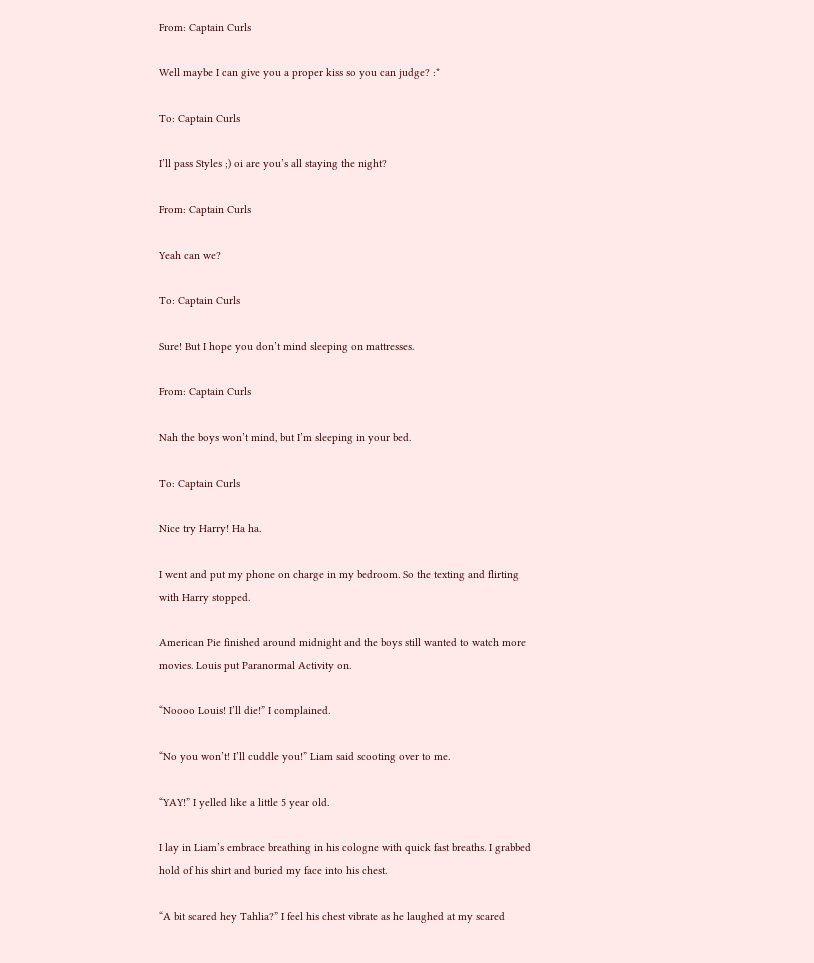From: Captain Curls

Well maybe I can give you a proper kiss so you can judge? :*

To: Captain Curls

I’ll pass Styles ;) oi are you’s all staying the night?

From: Captain Curls

Yeah can we?

To: Captain Curls

Sure! But I hope you don’t mind sleeping on mattresses.

From: Captain Curls

Nah the boys won’t mind, but I’m sleeping in your bed.

To: Captain Curls

Nice try Harry! Ha ha.

I went and put my phone on charge in my bedroom. So the texting and flirting with Harry stopped.

American Pie finished around midnight and the boys still wanted to watch more movies. Louis put Paranormal Activity on.

“Noooo Louis! I’ll die!” I complained.

“No you won’t! I’ll cuddle you!” Liam said scooting over to me.

“YAY!” I yelled like a little 5 year old.

I lay in Liam’s embrace breathing in his cologne with quick fast breaths. I grabbed hold of his shirt and buried my face into his chest.

“A bit scared hey Tahlia?” I feel his chest vibrate as he laughed at my scared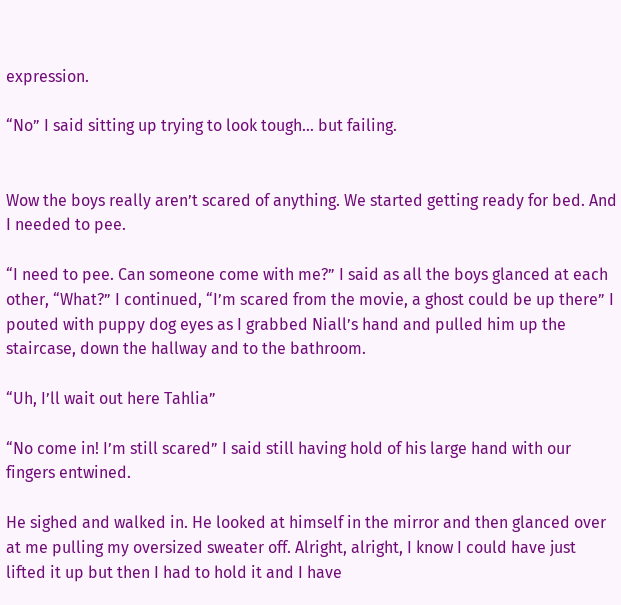expression.

“No” I said sitting up trying to look tough… but failing.


Wow the boys really aren’t scared of anything. We started getting ready for bed. And I needed to pee.

“I need to pee. Can someone come with me?” I said as all the boys glanced at each other, “What?” I continued, “I’m scared from the movie, a ghost could be up there” I pouted with puppy dog eyes as I grabbed Niall’s hand and pulled him up the staircase, down the hallway and to the bathroom.

“Uh, I’ll wait out here Tahlia”

“No come in! I’m still scared” I said still having hold of his large hand with our fingers entwined.

He sighed and walked in. He looked at himself in the mirror and then glanced over at me pulling my oversized sweater off. Alright, alright, I know I could have just lifted it up but then I had to hold it and I have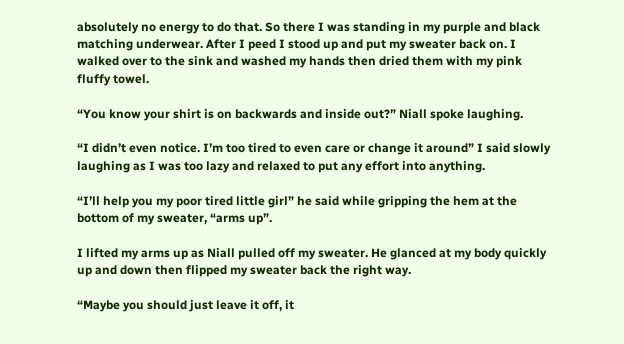absolutely no energy to do that. So there I was standing in my purple and black matching underwear. After I peed I stood up and put my sweater back on. I walked over to the sink and washed my hands then dried them with my pink fluffy towel.

“You know your shirt is on backwards and inside out?” Niall spoke laughing.

“I didn’t even notice. I’m too tired to even care or change it around” I said slowly laughing as I was too lazy and relaxed to put any effort into anything.

“I’ll help you my poor tired little girl” he said while gripping the hem at the bottom of my sweater, “arms up”.

I lifted my arms up as Niall pulled off my sweater. He glanced at my body quickly up and down then flipped my sweater back the right way.

“Maybe you should just leave it off, it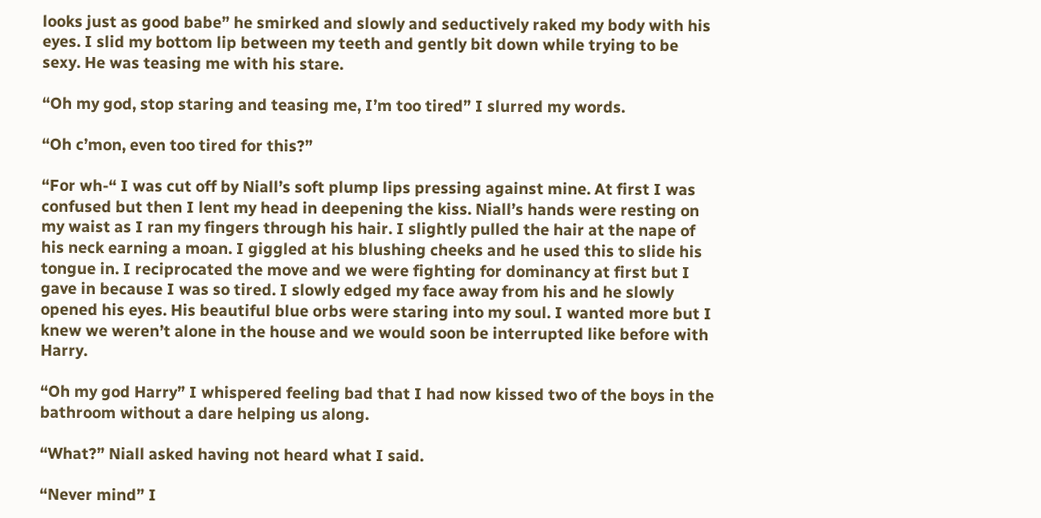looks just as good babe” he smirked and slowly and seductively raked my body with his eyes. I slid my bottom lip between my teeth and gently bit down while trying to be sexy. He was teasing me with his stare.

“Oh my god, stop staring and teasing me, I’m too tired” I slurred my words.

“Oh c’mon, even too tired for this?”

“For wh-“ I was cut off by Niall’s soft plump lips pressing against mine. At first I was confused but then I lent my head in deepening the kiss. Niall’s hands were resting on my waist as I ran my fingers through his hair. I slightly pulled the hair at the nape of his neck earning a moan. I giggled at his blushing cheeks and he used this to slide his tongue in. I reciprocated the move and we were fighting for dominancy at first but I gave in because I was so tired. I slowly edged my face away from his and he slowly opened his eyes. His beautiful blue orbs were staring into my soul. I wanted more but I knew we weren’t alone in the house and we would soon be interrupted like before with Harry.

“Oh my god Harry” I whispered feeling bad that I had now kissed two of the boys in the bathroom without a dare helping us along.

“What?” Niall asked having not heard what I said.

“Never mind” I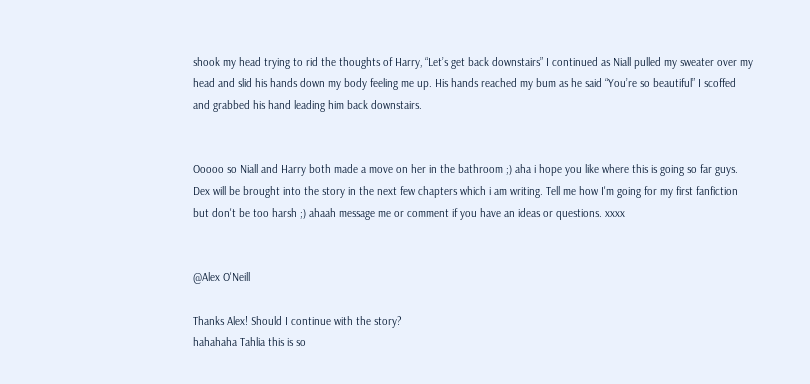shook my head trying to rid the thoughts of Harry, “Let’s get back downstairs” I continued as Niall pulled my sweater over my head and slid his hands down my body feeling me up. His hands reached my bum as he said “You’re so beautiful” I scoffed and grabbed his hand leading him back downstairs.


Ooooo so Niall and Harry both made a move on her in the bathroom ;) aha i hope you like where this is going so far guys. Dex will be brought into the story in the next few chapters which i am writing. Tell me how I'm going for my first fanfiction but don't be too harsh ;) ahaah message me or comment if you have an ideas or questions. xxxx


@Alex O'Neill

Thanks Alex! Should I continue with the story?
hahahaha Tahlia this is so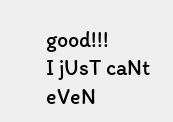good!!!
I jUsT caNt eVeN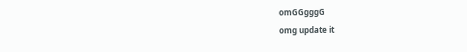omGGgggG
omg update it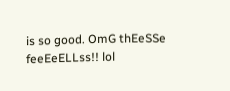is so good. OmG thEeSSe feeEeELLss!! lol